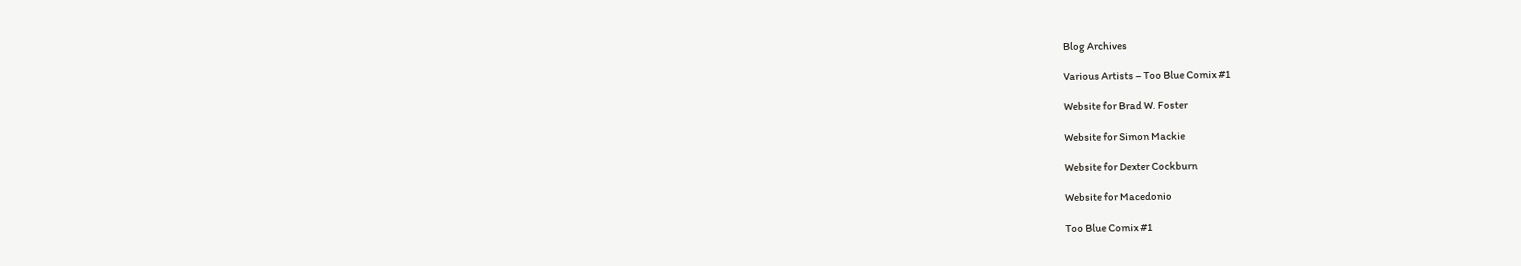Blog Archives

Various Artists – Too Blue Comix #1

Website for Brad W. Foster

Website for Simon Mackie

Website for Dexter Cockburn

Website for Macedonio

Too Blue Comix #1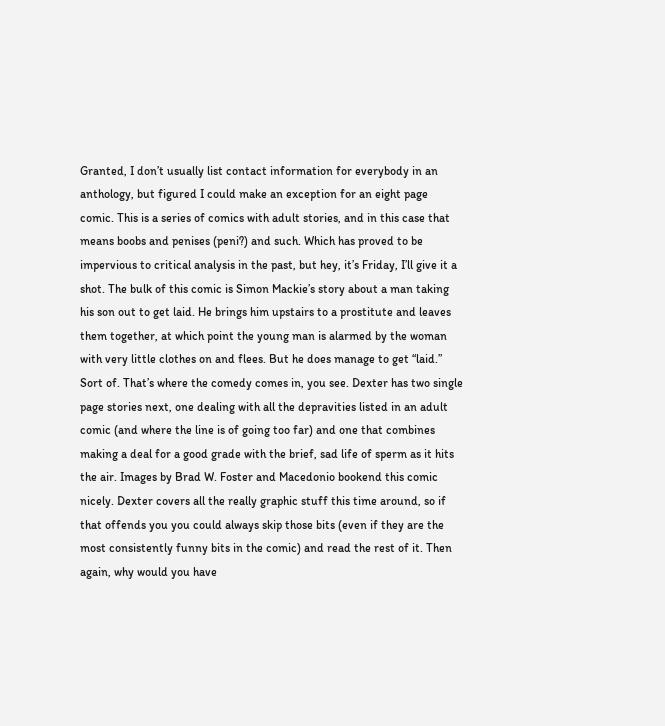Granted, I don’t usually list contact information for everybody in an anthology, but figured I could make an exception for an eight page comic. This is a series of comics with adult stories, and in this case that means boobs and penises (peni?) and such. Which has proved to be impervious to critical analysis in the past, but hey, it’s Friday, I’ll give it a shot. The bulk of this comic is Simon Mackie’s story about a man taking his son out to get laid. He brings him upstairs to a prostitute and leaves them together, at which point the young man is alarmed by the woman with very little clothes on and flees. But he does manage to get “laid.” Sort of. That’s where the comedy comes in, you see. Dexter has two single page stories next, one dealing with all the depravities listed in an adult comic (and where the line is of going too far) and one that combines making a deal for a good grade with the brief, sad life of sperm as it hits the air. Images by Brad W. Foster and Macedonio bookend this comic nicely. Dexter covers all the really graphic stuff this time around, so if that offends you you could always skip those bits (even if they are the most consistently funny bits in the comic) and read the rest of it. Then again, why would you have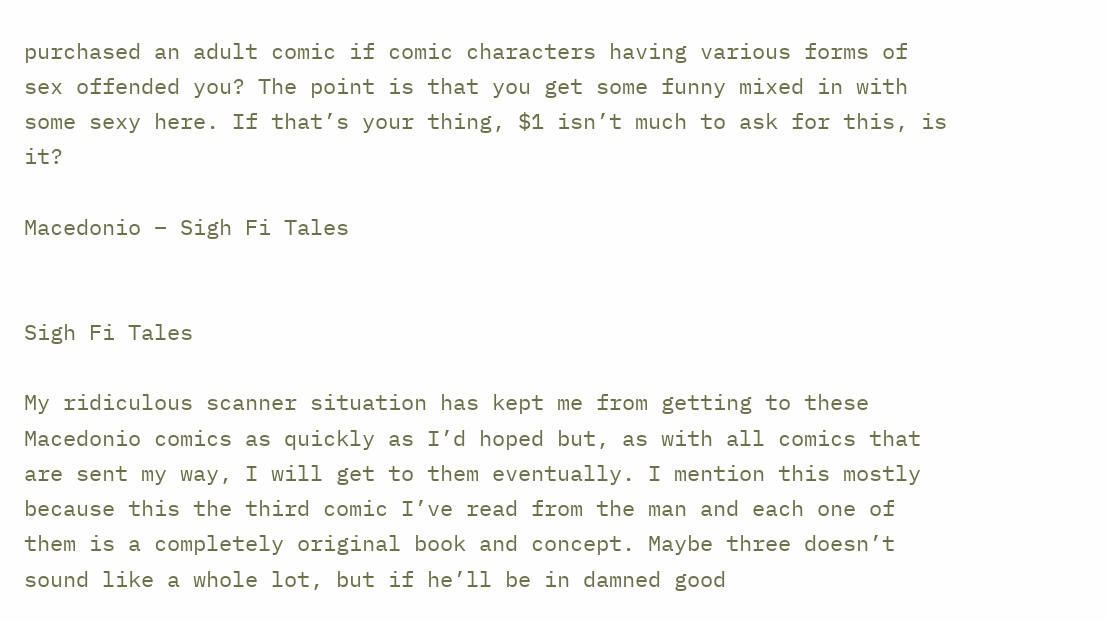purchased an adult comic if comic characters having various forms of sex offended you? The point is that you get some funny mixed in with some sexy here. If that’s your thing, $1 isn’t much to ask for this, is it?

Macedonio – Sigh Fi Tales


Sigh Fi Tales

My ridiculous scanner situation has kept me from getting to these Macedonio comics as quickly as I’d hoped but, as with all comics that are sent my way, I will get to them eventually. I mention this mostly because this the third comic I’ve read from the man and each one of them is a completely original book and concept. Maybe three doesn’t sound like a whole lot, but if he’ll be in damned good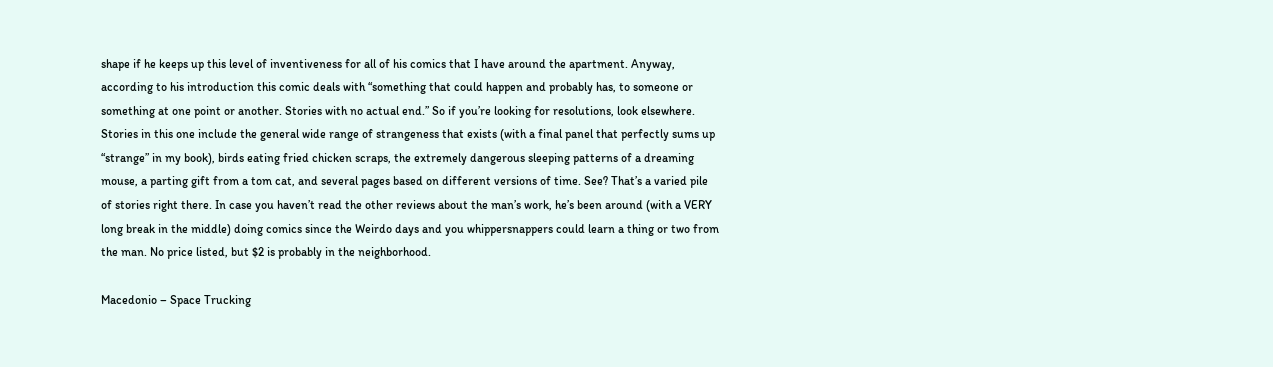shape if he keeps up this level of inventiveness for all of his comics that I have around the apartment. Anyway, according to his introduction this comic deals with “something that could happen and probably has, to someone or something at one point or another. Stories with no actual end.” So if you’re looking for resolutions, look elsewhere. Stories in this one include the general wide range of strangeness that exists (with a final panel that perfectly sums up “strange” in my book), birds eating fried chicken scraps, the extremely dangerous sleeping patterns of a dreaming mouse, a parting gift from a tom cat, and several pages based on different versions of time. See? That’s a varied pile of stories right there. In case you haven’t read the other reviews about the man’s work, he’s been around (with a VERY long break in the middle) doing comics since the Weirdo days and you whippersnappers could learn a thing or two from the man. No price listed, but $2 is probably in the neighborhood.

Macedonio – Space Trucking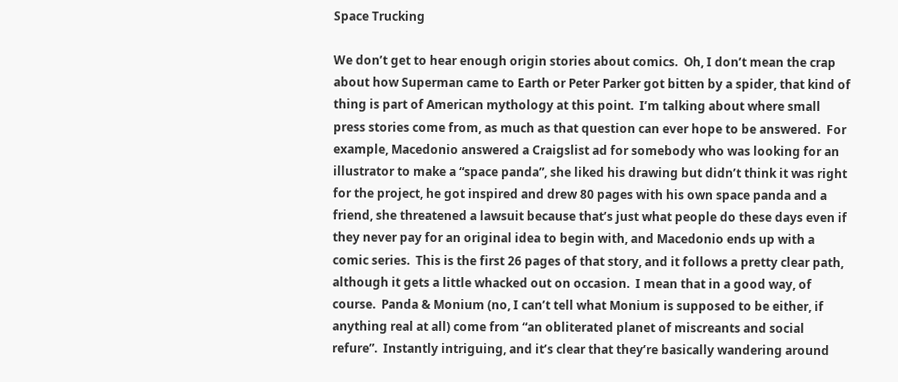Space Trucking

We don’t get to hear enough origin stories about comics.  Oh, I don’t mean the crap about how Superman came to Earth or Peter Parker got bitten by a spider, that kind of thing is part of American mythology at this point.  I’m talking about where small press stories come from, as much as that question can ever hope to be answered.  For example, Macedonio answered a Craigslist ad for somebody who was looking for an illustrator to make a “space panda”, she liked his drawing but didn’t think it was right for the project, he got inspired and drew 80 pages with his own space panda and a friend, she threatened a lawsuit because that’s just what people do these days even if they never pay for an original idea to begin with, and Macedonio ends up with a comic series.  This is the first 26 pages of that story, and it follows a pretty clear path, although it gets a little whacked out on occasion.  I mean that in a good way, of course.  Panda & Monium (no, I can’t tell what Monium is supposed to be either, if anything real at all) come from “an obliterated planet of miscreants and social refure”.  Instantly intriguing, and it’s clear that they’re basically wandering around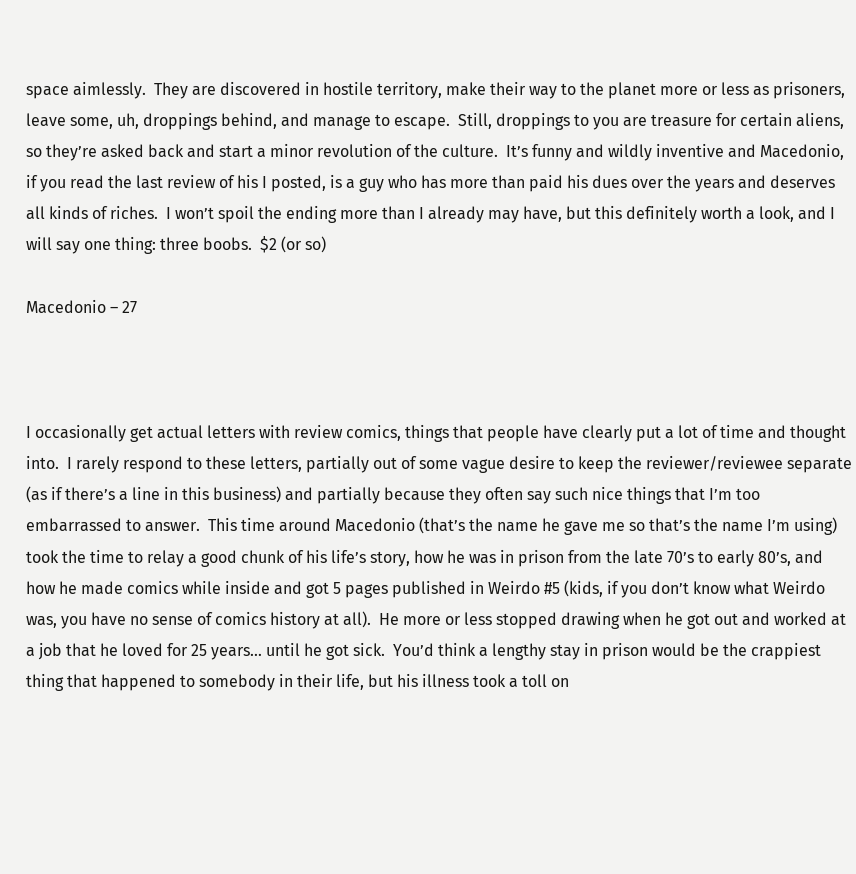space aimlessly.  They are discovered in hostile territory, make their way to the planet more or less as prisoners, leave some, uh, droppings behind, and manage to escape.  Still, droppings to you are treasure for certain aliens, so they’re asked back and start a minor revolution of the culture.  It’s funny and wildly inventive and Macedonio, if you read the last review of his I posted, is a guy who has more than paid his dues over the years and deserves all kinds of riches.  I won’t spoil the ending more than I already may have, but this definitely worth a look, and I will say one thing: three boobs.  $2 (or so)

Macedonio – 27



I occasionally get actual letters with review comics, things that people have clearly put a lot of time and thought into.  I rarely respond to these letters, partially out of some vague desire to keep the reviewer/reviewee separate (as if there’s a line in this business) and partially because they often say such nice things that I’m too embarrassed to answer.  This time around Macedonio (that’s the name he gave me so that’s the name I’m using) took the time to relay a good chunk of his life’s story, how he was in prison from the late 70’s to early 80’s, and how he made comics while inside and got 5 pages published in Weirdo #5 (kids, if you don’t know what Weirdo was, you have no sense of comics history at all).  He more or less stopped drawing when he got out and worked at a job that he loved for 25 years… until he got sick.  You’d think a lengthy stay in prison would be the crappiest thing that happened to somebody in their life, but his illness took a toll on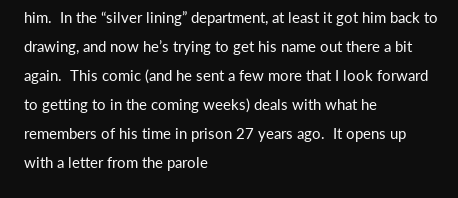him.  In the “silver lining” department, at least it got him back to drawing, and now he’s trying to get his name out there a bit again.  This comic (and he sent a few more that I look forward to getting to in the coming weeks) deals with what he remembers of his time in prison 27 years ago.  It opens up with a letter from the parole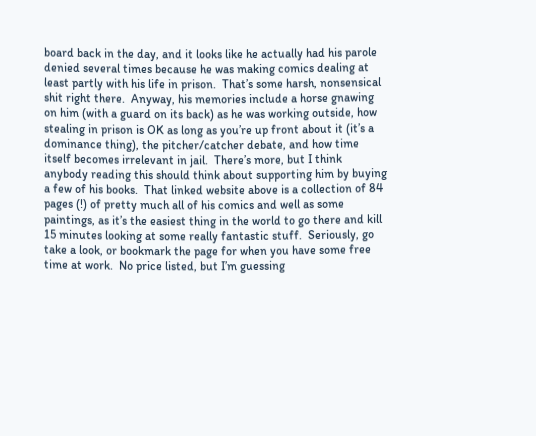board back in the day, and it looks like he actually had his parole denied several times because he was making comics dealing at least partly with his life in prison.  That’s some harsh, nonsensical shit right there.  Anyway, his memories include a horse gnawing on him (with a guard on its back) as he was working outside, how stealing in prison is OK as long as you’re up front about it (it’s a dominance thing), the pitcher/catcher debate, and how time itself becomes irrelevant in jail.  There’s more, but I think anybody reading this should think about supporting him by buying a few of his books.  That linked website above is a collection of 84 pages (!) of pretty much all of his comics and well as some paintings, as it’s the easiest thing in the world to go there and kill 15 minutes looking at some really fantastic stuff.  Seriously, go take a look, or bookmark the page for when you have some free time at work.  No price listed, but I’m guessing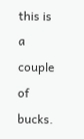this is a couple of bucks.